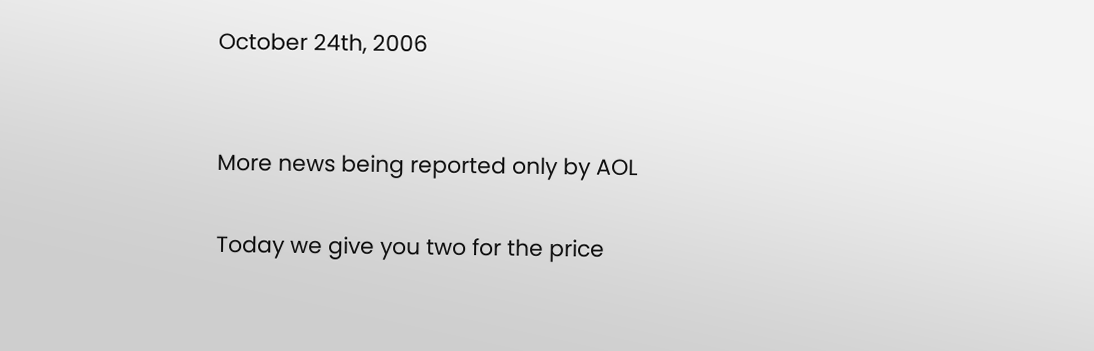October 24th, 2006


More news being reported only by AOL

Today we give you two for the price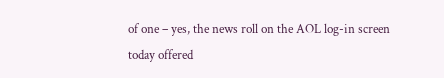of one – yes, the news roll on the AOL log-in screen today offered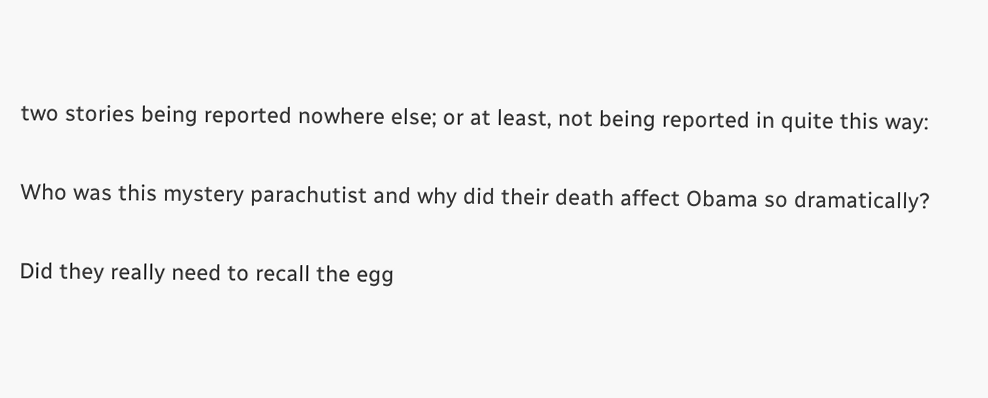two stories being reported nowhere else; or at least, not being reported in quite this way:

Who was this mystery parachutist and why did their death affect Obama so dramatically?

Did they really need to recall the egg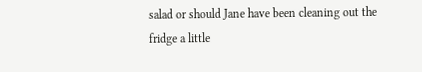salad or should Jane have been cleaning out the fridge a little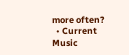more often?
  • Current Music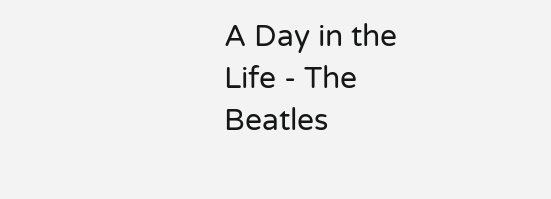A Day in the Life - The Beatles